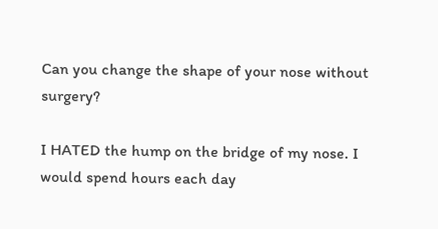Can you change the shape of your nose without surgery?

I HATED the hump on the bridge of my nose. I would spend hours each day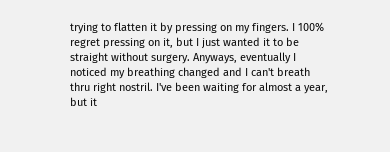trying to flatten it by pressing on my fingers. I 100% regret pressing on it, but I just wanted it to be straight without surgery. Anyways, eventually I noticed my breathing changed and I can't breath thru right nostril. I've been waiting for almost a year, but it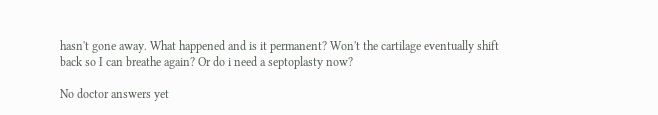hasn't gone away. What happened and is it permanent? Won't the cartilage eventually shift back so I can breathe again? Or do i need a septoplasty now?

No doctor answers yet